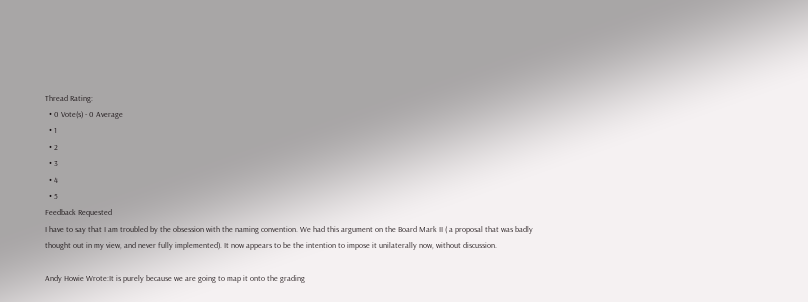Thread Rating:
  • 0 Vote(s) - 0 Average
  • 1
  • 2
  • 3
  • 4
  • 5
Feedback Requested
I have to say that I am troubled by the obsession with the naming convention. We had this argument on the Board Mark II ( a proposal that was badly thought out in my view, and never fully implemented). It now appears to be the intention to impose it unilaterally now, without discussion.

Andy Howie Wrote:It is purely because we are going to map it onto the grading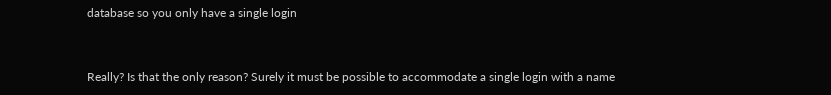database so you only have a single login


Really? Is that the only reason? Surely it must be possible to accommodate a single login with a name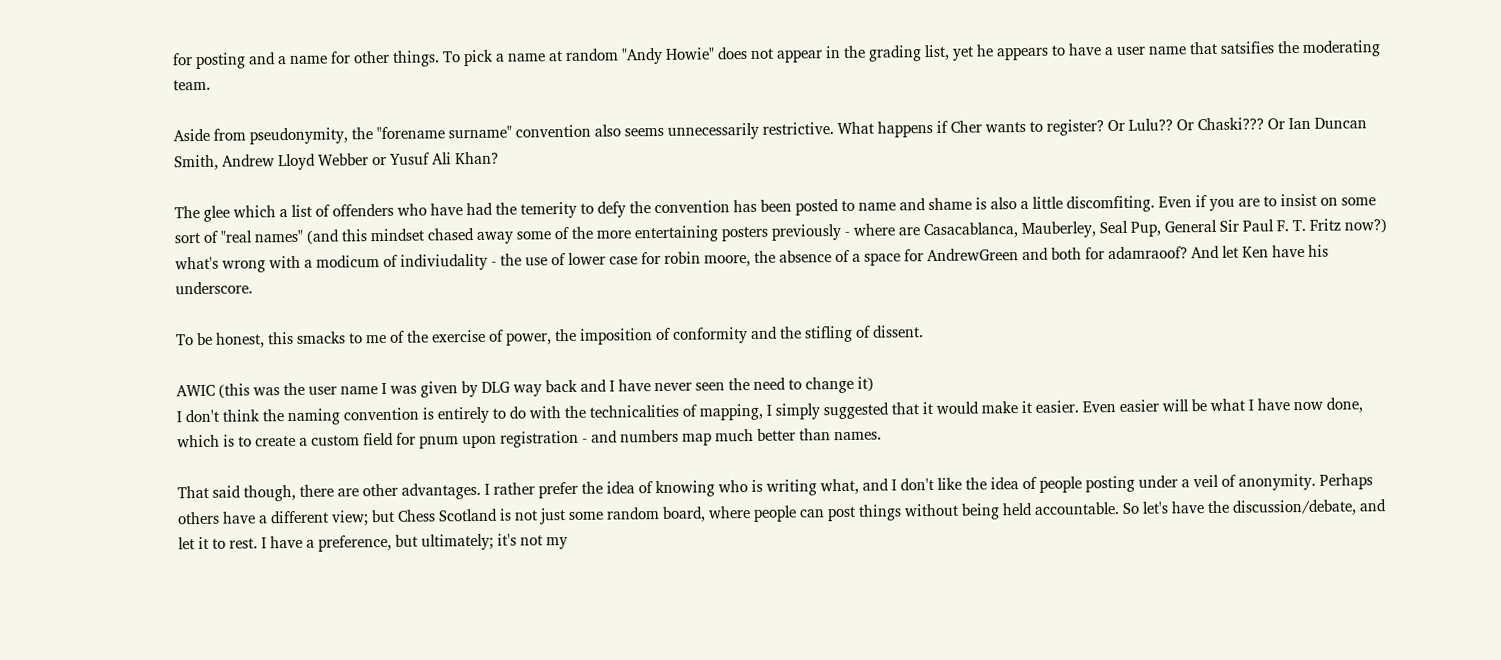for posting and a name for other things. To pick a name at random "Andy Howie" does not appear in the grading list, yet he appears to have a user name that satsifies the moderating team.

Aside from pseudonymity, the "forename surname" convention also seems unnecessarily restrictive. What happens if Cher wants to register? Or Lulu?? Or Chaski??? Or Ian Duncan Smith, Andrew Lloyd Webber or Yusuf Ali Khan?

The glee which a list of offenders who have had the temerity to defy the convention has been posted to name and shame is also a little discomfiting. Even if you are to insist on some sort of "real names" (and this mindset chased away some of the more entertaining posters previously - where are Casacablanca, Mauberley, Seal Pup, General Sir Paul F. T. Fritz now?) what's wrong with a modicum of indiviudality - the use of lower case for robin moore, the absence of a space for AndrewGreen and both for adamraoof? And let Ken have his underscore.

To be honest, this smacks to me of the exercise of power, the imposition of conformity and the stifling of dissent.

AWIC (this was the user name I was given by DLG way back and I have never seen the need to change it)
I don't think the naming convention is entirely to do with the technicalities of mapping, I simply suggested that it would make it easier. Even easier will be what I have now done, which is to create a custom field for pnum upon registration - and numbers map much better than names.

That said though, there are other advantages. I rather prefer the idea of knowing who is writing what, and I don't like the idea of people posting under a veil of anonymity. Perhaps others have a different view; but Chess Scotland is not just some random board, where people can post things without being held accountable. So let's have the discussion/debate, and let it to rest. I have a preference, but ultimately; it's not my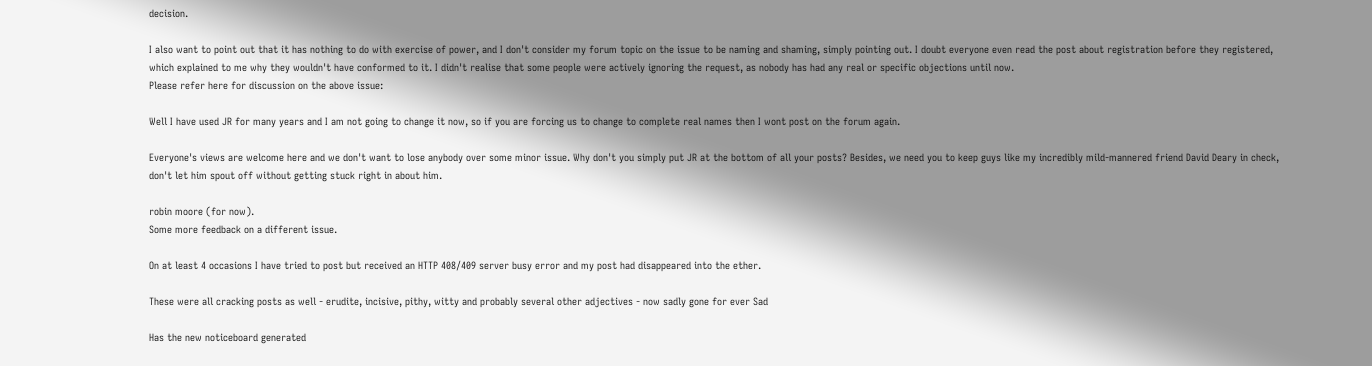decision.

I also want to point out that it has nothing to do with exercise of power, and I don't consider my forum topic on the issue to be naming and shaming, simply pointing out. I doubt everyone even read the post about registration before they registered, which explained to me why they wouldn't have conformed to it. I didn't realise that some people were actively ignoring the request, as nobody has had any real or specific objections until now.
Please refer here for discussion on the above issue:

Well I have used JR for many years and I am not going to change it now, so if you are forcing us to change to complete real names then I wont post on the forum again.

Everyone's views are welcome here and we don't want to lose anybody over some minor issue. Why don't you simply put JR at the bottom of all your posts? Besides, we need you to keep guys like my incredibly mild-mannered friend David Deary in check, don't let him spout off without getting stuck right in about him.

robin moore (for now).
Some more feedback on a different issue.

On at least 4 occasions I have tried to post but received an HTTP 408/409 server busy error and my post had disappeared into the ether.

These were all cracking posts as well - erudite, incisive, pithy, witty and probably several other adjectives - now sadly gone for ever Sad

Has the new noticeboard generated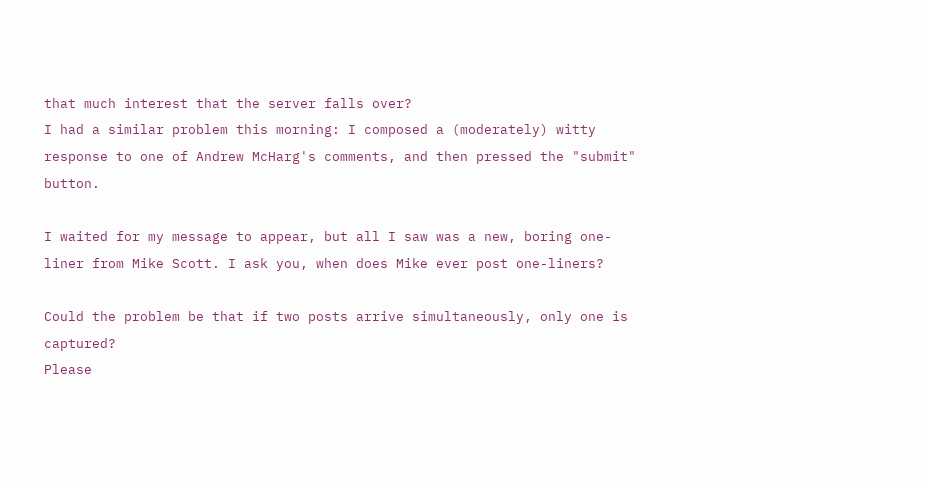that much interest that the server falls over?
I had a similar problem this morning: I composed a (moderately) witty response to one of Andrew McHarg's comments, and then pressed the "submit" button.

I waited for my message to appear, but all I saw was a new, boring one-liner from Mike Scott. I ask you, when does Mike ever post one-liners?

Could the problem be that if two posts arrive simultaneously, only one is captured?
Please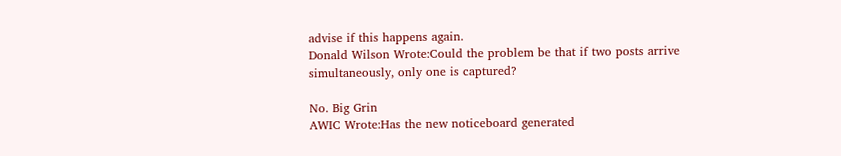advise if this happens again.
Donald Wilson Wrote:Could the problem be that if two posts arrive simultaneously, only one is captured?

No. Big Grin
AWIC Wrote:Has the new noticeboard generated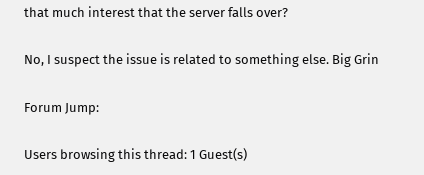that much interest that the server falls over?

No, I suspect the issue is related to something else. Big Grin

Forum Jump:

Users browsing this thread: 1 Guest(s)